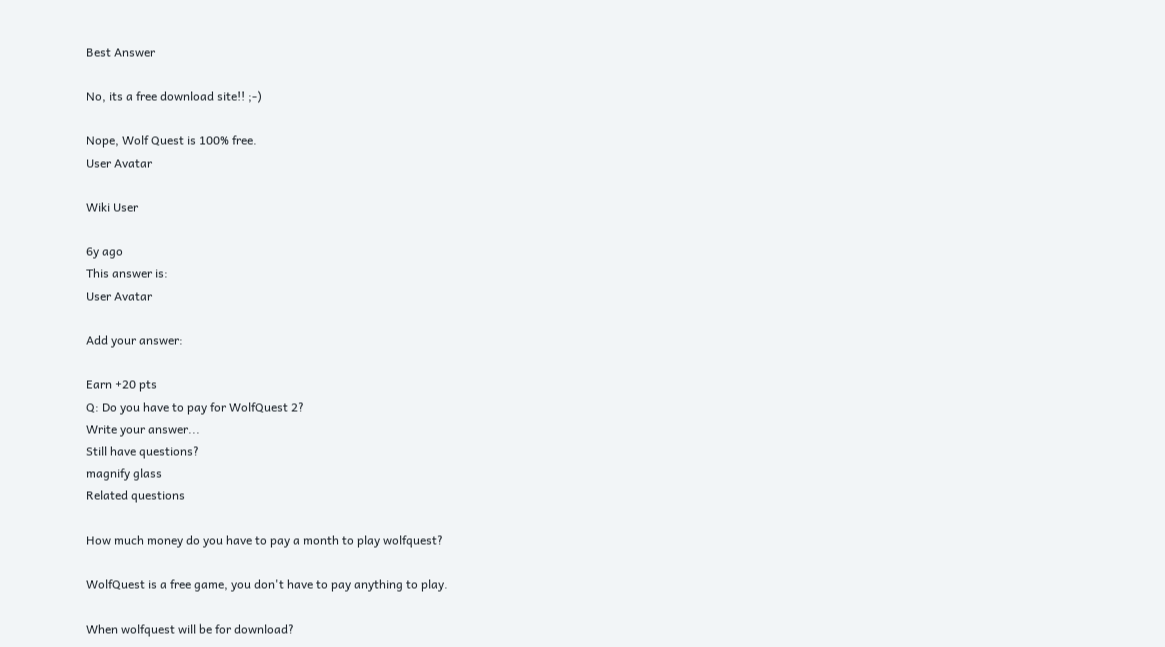Best Answer

No, its a free download site!! ;-)

Nope, Wolf Quest is 100% free.
User Avatar

Wiki User

6y ago
This answer is:
User Avatar

Add your answer:

Earn +20 pts
Q: Do you have to pay for WolfQuest 2?
Write your answer...
Still have questions?
magnify glass
Related questions

How much money do you have to pay a month to play wolfquest?

WolfQuest is a free game, you don't have to pay anything to play.

When wolfquest will be for download?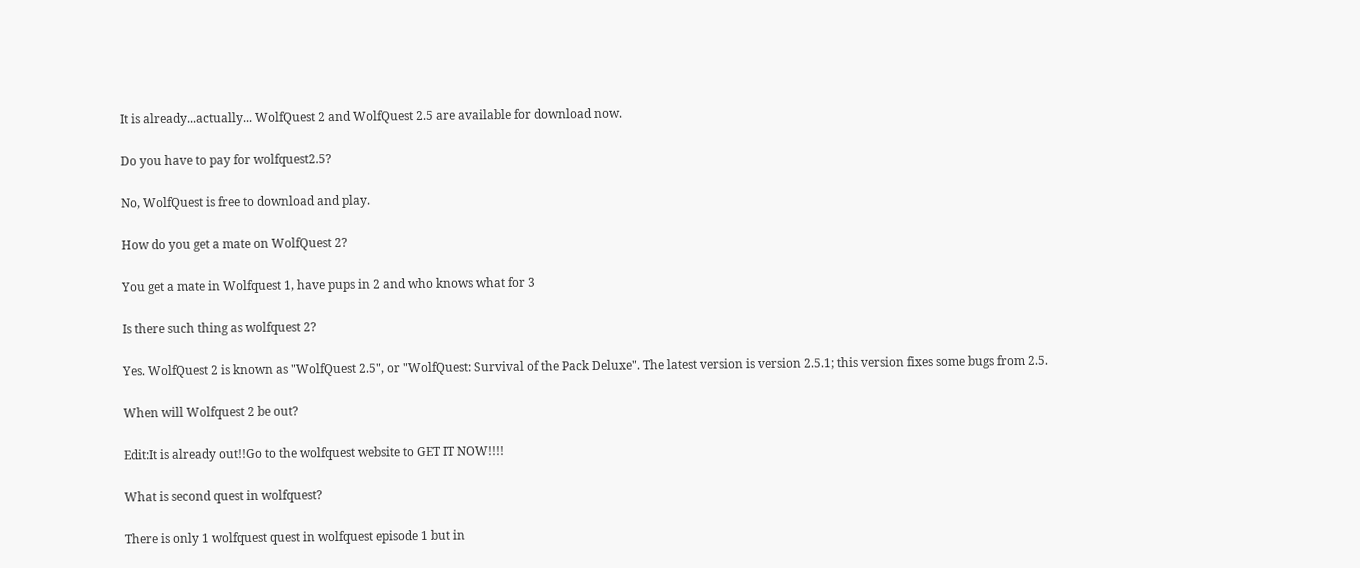It is already...actually... WolfQuest 2 and WolfQuest 2.5 are available for download now.

Do you have to pay for wolfquest2.5?

No, WolfQuest is free to download and play.

How do you get a mate on WolfQuest 2?

You get a mate in Wolfquest 1, have pups in 2 and who knows what for 3

Is there such thing as wolfquest 2?

Yes. WolfQuest 2 is known as "WolfQuest 2.5", or "WolfQuest: Survival of the Pack Deluxe". The latest version is version 2.5.1; this version fixes some bugs from 2.5.

When will Wolfquest 2 be out?

Edit:It is already out!!Go to the wolfquest website to GET IT NOW!!!!

What is second quest in wolfquest?

There is only 1 wolfquest quest in wolfquest episode 1 but in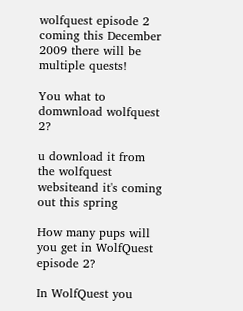wolfquest episode 2 coming this December 2009 there will be multiple quests!

You what to domwnload wolfquest 2?

u download it from the wolfquest websiteand it's coming out this spring

How many pups will you get in WolfQuest episode 2?

In WolfQuest you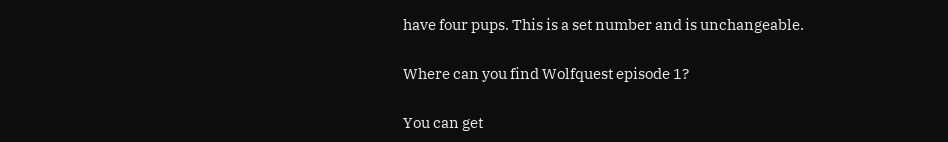have four pups. This is a set number and is unchangeable.

Where can you find Wolfquest episode 1?

You can get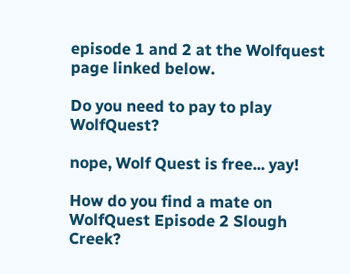episode 1 and 2 at the Wolfquest page linked below.

Do you need to pay to play WolfQuest?

nope, Wolf Quest is free... yay!

How do you find a mate on WolfQuest Episode 2 Slough Creek?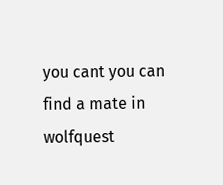you cant you can find a mate in wolfquest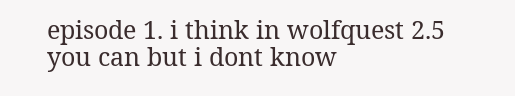episode 1. i think in wolfquest 2.5 you can but i dont know